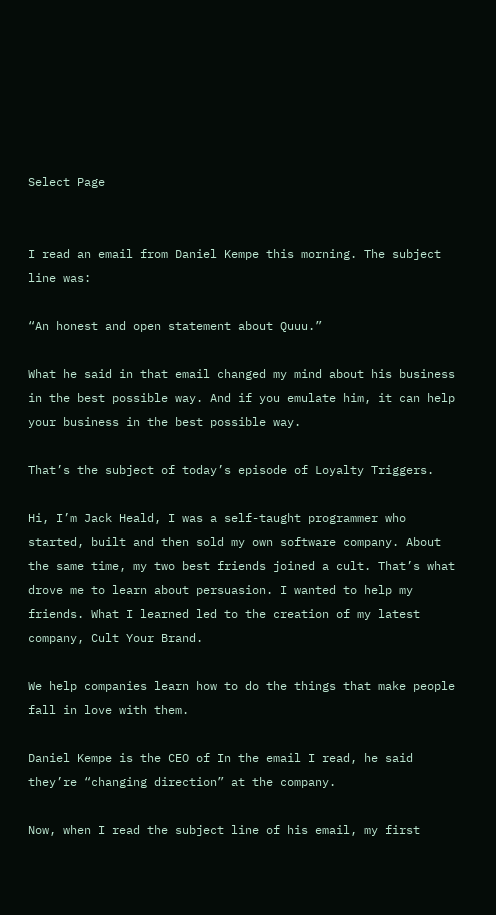Select Page


I read an email from Daniel Kempe this morning. The subject line was:

“An honest and open statement about Quuu.”

What he said in that email changed my mind about his business in the best possible way. And if you emulate him, it can help your business in the best possible way.

That’s the subject of today’s episode of Loyalty Triggers.

Hi, I’m Jack Heald, I was a self-taught programmer who started, built and then sold my own software company. About the same time, my two best friends joined a cult. That’s what drove me to learn about persuasion. I wanted to help my friends. What I learned led to the creation of my latest company, Cult Your Brand.

We help companies learn how to do the things that make people fall in love with them.

Daniel Kempe is the CEO of In the email I read, he said they’re “changing direction” at the company.

Now, when I read the subject line of his email, my first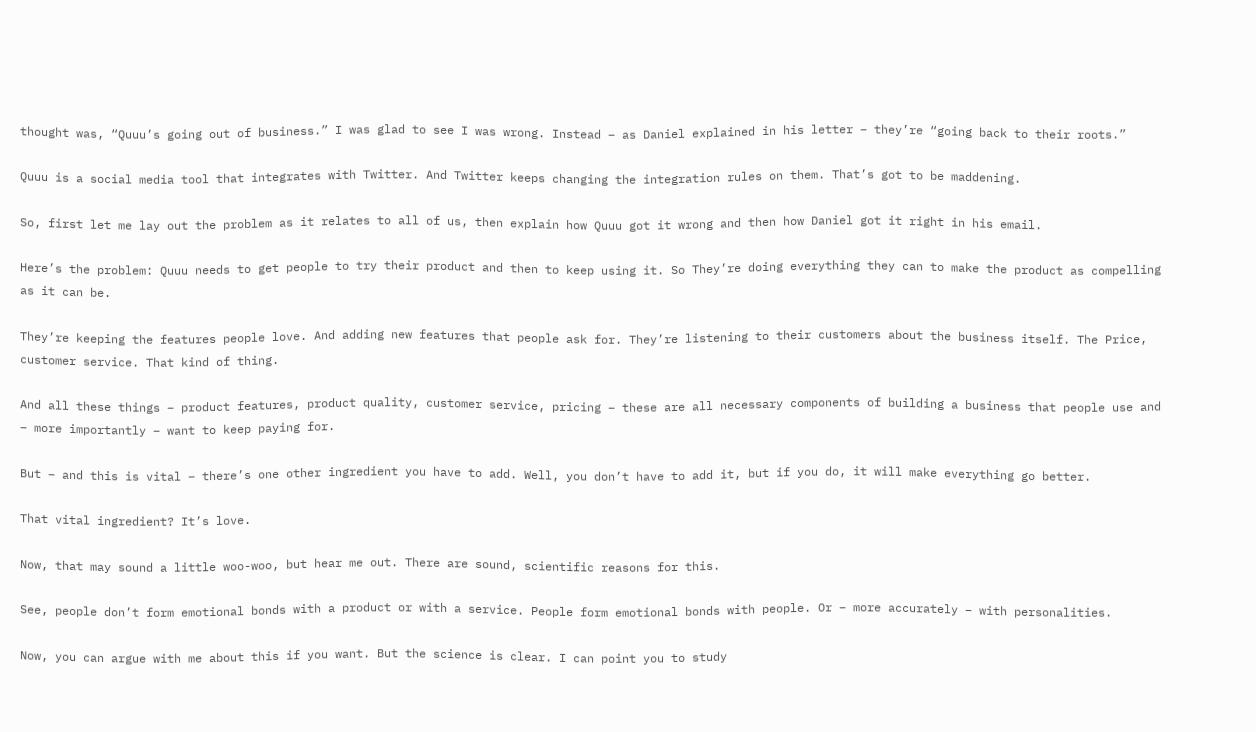thought was, “Quuu’s going out of business.” I was glad to see I was wrong. Instead – as Daniel explained in his letter – they’re “going back to their roots.”

Quuu is a social media tool that integrates with Twitter. And Twitter keeps changing the integration rules on them. That’s got to be maddening.

So, first let me lay out the problem as it relates to all of us, then explain how Quuu got it wrong and then how Daniel got it right in his email.

Here’s the problem: Quuu needs to get people to try their product and then to keep using it. So They’re doing everything they can to make the product as compelling as it can be.

They’re keeping the features people love. And adding new features that people ask for. They’re listening to their customers about the business itself. The Price, customer service. That kind of thing.

And all these things – product features, product quality, customer service, pricing – these are all necessary components of building a business that people use and – more importantly – want to keep paying for.

But – and this is vital – there’s one other ingredient you have to add. Well, you don’t have to add it, but if you do, it will make everything go better.

That vital ingredient? It’s love.

Now, that may sound a little woo-woo, but hear me out. There are sound, scientific reasons for this.

See, people don’t form emotional bonds with a product or with a service. People form emotional bonds with people. Or – more accurately – with personalities.

Now, you can argue with me about this if you want. But the science is clear. I can point you to study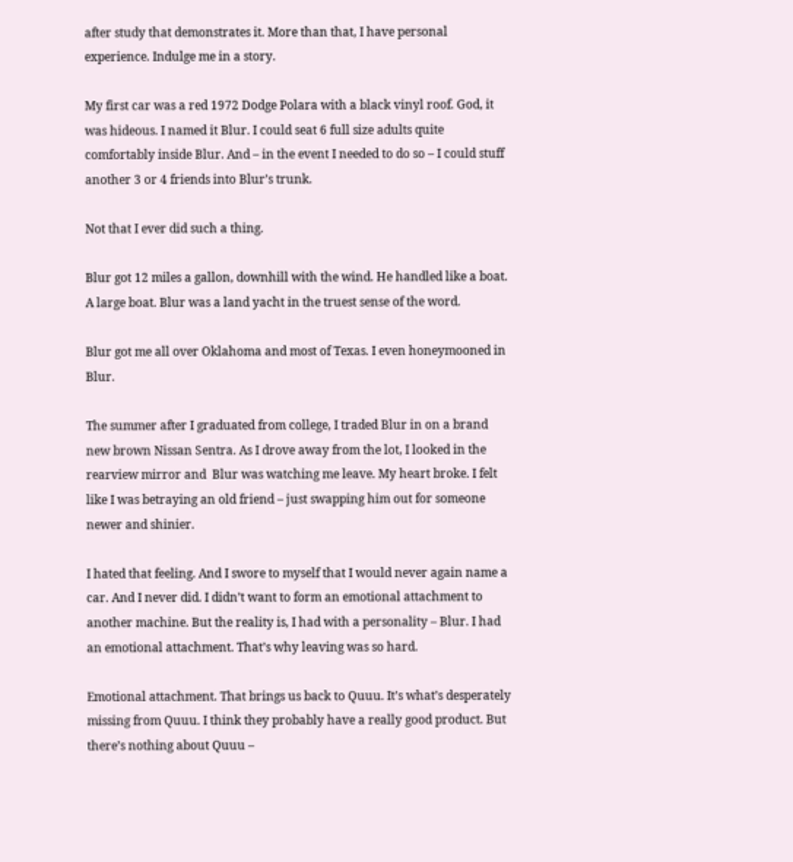after study that demonstrates it. More than that, I have personal experience. Indulge me in a story.

My first car was a red 1972 Dodge Polara with a black vinyl roof. God, it was hideous. I named it Blur. I could seat 6 full size adults quite comfortably inside Blur. And – in the event I needed to do so – I could stuff another 3 or 4 friends into Blur’s trunk.

Not that I ever did such a thing.

Blur got 12 miles a gallon, downhill with the wind. He handled like a boat. A large boat. Blur was a land yacht in the truest sense of the word.

Blur got me all over Oklahoma and most of Texas. I even honeymooned in Blur.

The summer after I graduated from college, I traded Blur in on a brand new brown Nissan Sentra. As I drove away from the lot, I looked in the rearview mirror and  Blur was watching me leave. My heart broke. I felt like I was betraying an old friend – just swapping him out for someone newer and shinier.

I hated that feeling. And I swore to myself that I would never again name a car. And I never did. I didn’t want to form an emotional attachment to another machine. But the reality is, I had with a personality – Blur. I had an emotional attachment. That’s why leaving was so hard.

Emotional attachment. That brings us back to Quuu. It’s what’s desperately missing from Quuu. I think they probably have a really good product. But there’s nothing about Quuu –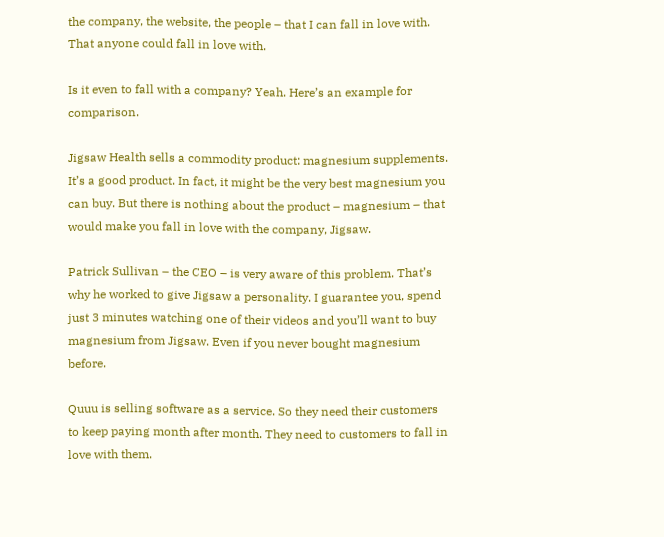the company, the website, the people – that I can fall in love with. That anyone could fall in love with.

Is it even to fall with a company? Yeah. Here’s an example for comparison.

Jigsaw Health sells a commodity product: magnesium supplements. It’s a good product. In fact, it might be the very best magnesium you can buy. But there is nothing about the product – magnesium – that would make you fall in love with the company, Jigsaw.

Patrick Sullivan – the CEO – is very aware of this problem. That’s why he worked to give Jigsaw a personality. I guarantee you, spend just 3 minutes watching one of their videos and you’ll want to buy magnesium from Jigsaw. Even if you never bought magnesium before.

Quuu is selling software as a service. So they need their customers to keep paying month after month. They need to customers to fall in love with them.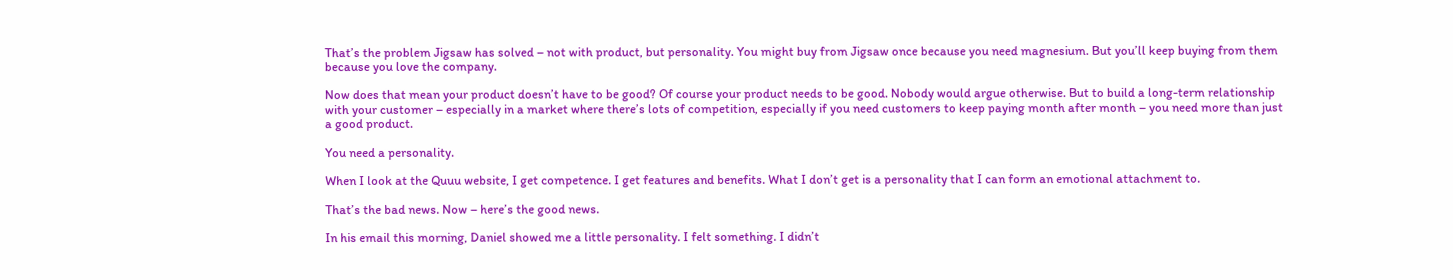That’s the problem Jigsaw has solved – not with product, but personality. You might buy from Jigsaw once because you need magnesium. But you’ll keep buying from them because you love the company.

Now does that mean your product doesn’t have to be good? Of course your product needs to be good. Nobody would argue otherwise. But to build a long-term relationship with your customer – especially in a market where there’s lots of competition, especially if you need customers to keep paying month after month – you need more than just a good product.

You need a personality.

When I look at the Quuu website, I get competence. I get features and benefits. What I don’t get is a personality that I can form an emotional attachment to.

That’s the bad news. Now – here’s the good news.

In his email this morning, Daniel showed me a little personality. I felt something. I didn’t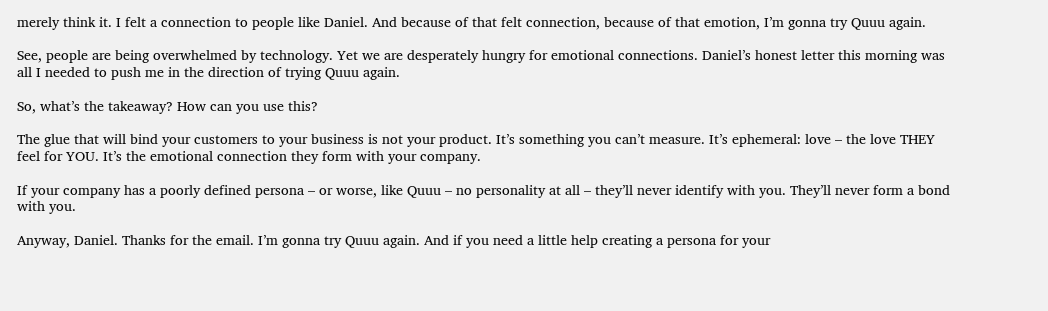merely think it. I felt a connection to people like Daniel. And because of that felt connection, because of that emotion, I’m gonna try Quuu again.

See, people are being overwhelmed by technology. Yet we are desperately hungry for emotional connections. Daniel’s honest letter this morning was all I needed to push me in the direction of trying Quuu again.

So, what’s the takeaway? How can you use this?

The glue that will bind your customers to your business is not your product. It’s something you can’t measure. It’s ephemeral: love – the love THEY feel for YOU. It’s the emotional connection they form with your company.

If your company has a poorly defined persona – or worse, like Quuu – no personality at all – they’ll never identify with you. They’ll never form a bond with you.

Anyway, Daniel. Thanks for the email. I’m gonna try Quuu again. And if you need a little help creating a persona for your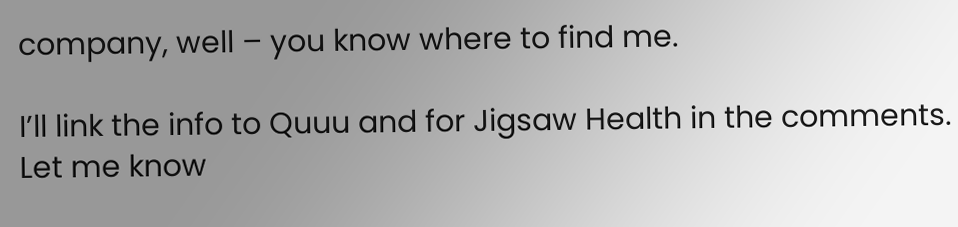company, well – you know where to find me.

I’ll link the info to Quuu and for Jigsaw Health in the comments. Let me know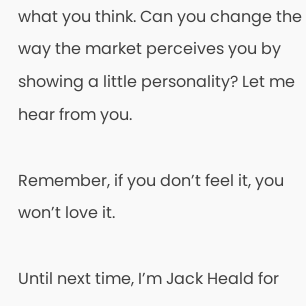what you think. Can you change the way the market perceives you by showing a little personality? Let me hear from you.

Remember, if you don’t feel it, you won’t love it.

Until next time, I’m Jack Heald for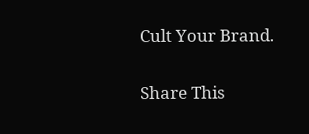Cult Your Brand.

Share This